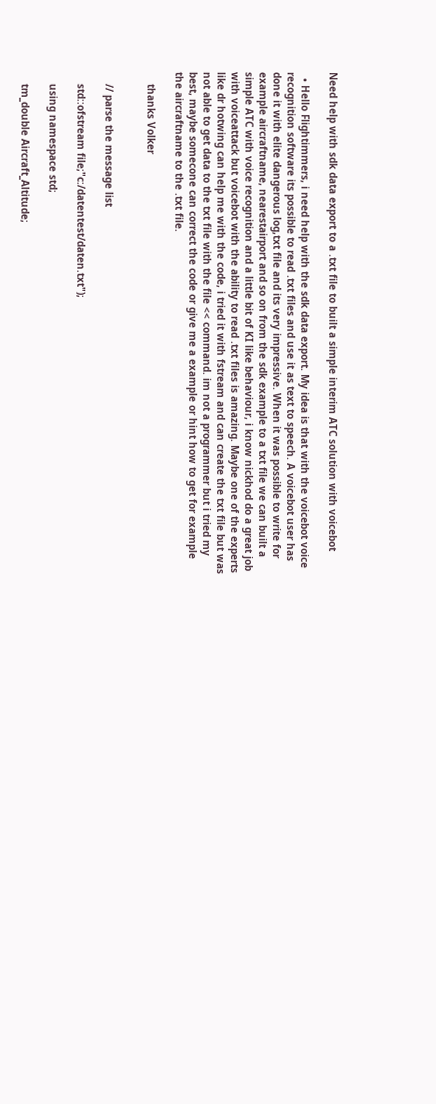Need help with sdk data export to a .txt file to built a simple interim ATC solution with voicebot

  • Hello Flightimmers, i need help with the sdk data export. My idea is that with the voicebot voice recognition software its possible to read .txt files and use it as text to speech. A voicebot user has done it with elite dangerous log,txt file and its very impressive. When it was possible to write for example aircraftname, nearestairport and so on from the sdk example to a txt file we can built a simple ATC with voice recognition and a little bit of KI like behaviour, i know nickhod do a great job with voiceattack but voicebot with the ability to read .txt files is amazing. Maybe one of the experts like dr hotwing can help me with the code, i tried it with fstream and can create the txt file but was not able to get data to the txt file with the file << command. im not a programmer but i tried my best, maybe somecone can correct the code or give me a example or hint how to get for example the aircraftname to the .txt file.

    thanks Volker


    // parse the message list

    std::ofstream file;"c:/datentest/daten.txt");

    using namespace std;

    tm_double Aircraft_Altitude;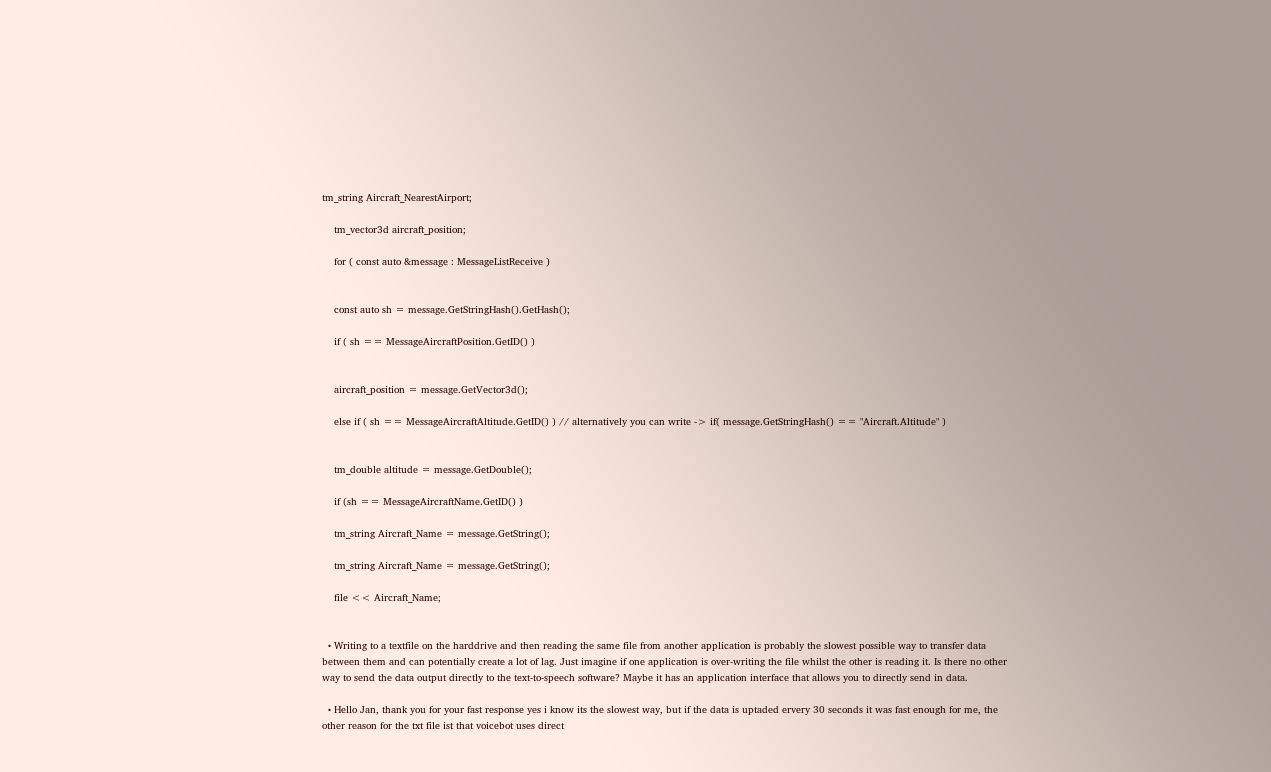tm_string Aircraft_NearestAirport;

    tm_vector3d aircraft_position;

    for ( const auto &message : MessageListReceive )


    const auto sh = message.GetStringHash().GetHash();

    if ( sh == MessageAircraftPosition.GetID() )


    aircraft_position = message.GetVector3d();

    else if ( sh == MessageAircraftAltitude.GetID() ) // alternatively you can write -> if( message.GetStringHash() == "Aircraft.Altitude" )


    tm_double altitude = message.GetDouble();

    if (sh == MessageAircraftName.GetID() )

    tm_string Aircraft_Name = message.GetString();

    tm_string Aircraft_Name = message.GetString();

    file << Aircraft_Name;


  • Writing to a textfile on the harddrive and then reading the same file from another application is probably the slowest possible way to transfer data between them and can potentially create a lot of lag. Just imagine if one application is over-writing the file whilst the other is reading it. Is there no other way to send the data output directly to the text-to-speech software? Maybe it has an application interface that allows you to directly send in data.

  • Hello Jan, thank you for your fast response yes i know its the slowest way, but if the data is uptaded ervery 30 seconds it was fast enough for me, the other reason for the txt file ist that voicebot uses direct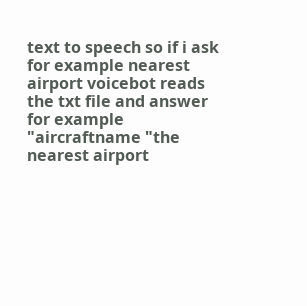text to speech so if i ask for example nearest airport voicebot reads the txt file and answer for example "aircraftname "the nearest airport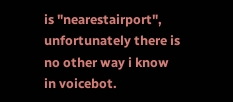is "nearestairport", unfortunately there is no other way i know in voicebot.